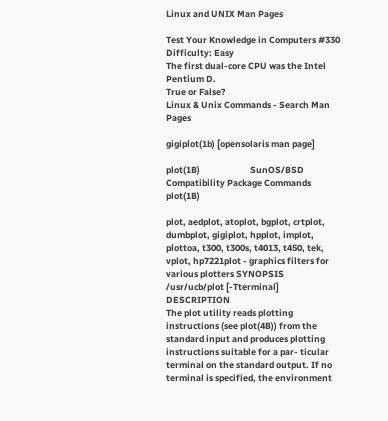Linux and UNIX Man Pages

Test Your Knowledge in Computers #330
Difficulty: Easy
The first dual-core CPU was the Intel Pentium D.
True or False?
Linux & Unix Commands - Search Man Pages

gigiplot(1b) [opensolaris man page]

plot(1B)                         SunOS/BSD Compatibility Package Commands                         plot(1B)

plot, aedplot, atoplot, bgplot, crtplot, dumbplot, gigiplot, hpplot, implot, plottoa, t300, t300s, t4013, t450, tek, vplot, hp7221plot - graphics filters for various plotters SYNOPSIS
/usr/ucb/plot [-Tterminal] DESCRIPTION
The plot utility reads plotting instructions (see plot(4B)) from the standard input and produces plotting instructions suitable for a par- ticular terminal on the standard output. If no terminal is specified, the environment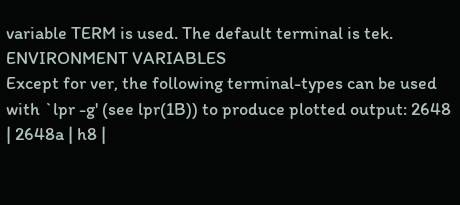variable TERM is used. The default terminal is tek. ENVIRONMENT VARIABLES
Except for ver, the following terminal-types can be used with `lpr -g' (see lpr(1B)) to produce plotted output: 2648 | 2648a | h8 |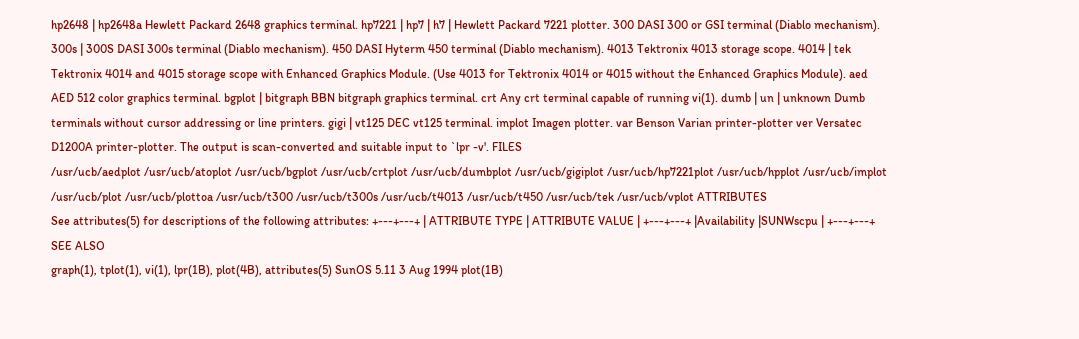hp2648 | hp2648a Hewlett Packard 2648 graphics terminal. hp7221 | hp7 | h7 | Hewlett Packard 7221 plotter. 300 DASI 300 or GSI terminal (Diablo mechanism). 300s | 300S DASI 300s terminal (Diablo mechanism). 450 DASI Hyterm 450 terminal (Diablo mechanism). 4013 Tektronix 4013 storage scope. 4014 | tek Tektronix 4014 and 4015 storage scope with Enhanced Graphics Module. (Use 4013 for Tektronix 4014 or 4015 without the Enhanced Graphics Module). aed AED 512 color graphics terminal. bgplot | bitgraph BBN bitgraph graphics terminal. crt Any crt terminal capable of running vi(1). dumb | un | unknown Dumb terminals without cursor addressing or line printers. gigi | vt125 DEC vt125 terminal. implot Imagen plotter. var Benson Varian printer-plotter ver Versatec D1200A printer-plotter. The output is scan-converted and suitable input to `lpr -v'. FILES
/usr/ucb/aedplot /usr/ucb/atoplot /usr/ucb/bgplot /usr/ucb/crtplot /usr/ucb/dumbplot /usr/ucb/gigiplot /usr/ucb/hp7221plot /usr/ucb/hpplot /usr/ucb/implot /usr/ucb/plot /usr/ucb/plottoa /usr/ucb/t300 /usr/ucb/t300s /usr/ucb/t4013 /usr/ucb/t450 /usr/ucb/tek /usr/ucb/vplot ATTRIBUTES
See attributes(5) for descriptions of the following attributes: +---+---+ | ATTRIBUTE TYPE | ATTRIBUTE VALUE | +---+---+ |Availability |SUNWscpu | +---+---+ SEE ALSO
graph(1), tplot(1), vi(1), lpr(1B), plot(4B), attributes(5) SunOS 5.11 3 Aug 1994 plot(1B)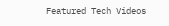Featured Tech Videos